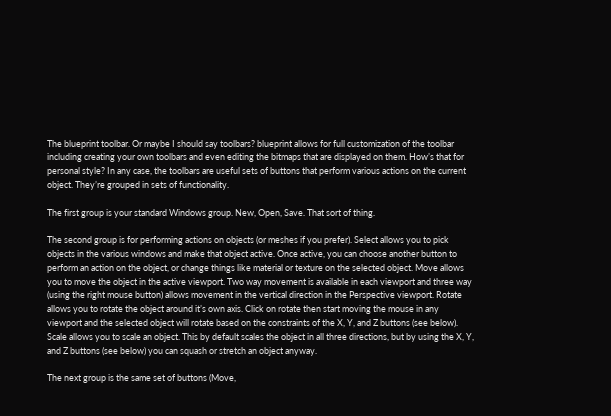The blueprint toolbar. Or maybe I should say toolbars? blueprint allows for full customization of the toolbar including creating your own toolbars and even editing the bitmaps that are displayed on them. How’s that for personal style? In any case, the toolbars are useful sets of buttons that perform various actions on the current object. They’re grouped in sets of functionality.

The first group is your standard Windows group. New, Open, Save. That sort of thing.

The second group is for performing actions on objects (or meshes if you prefer). Select allows you to pick objects in the various windows and make that object active. Once active, you can choose another button to perform an action on the object, or change things like material or texture on the selected object. Move allows you to move the object in the active viewport. Two way movement is available in each viewport and three way (using the right mouse button) allows movement in the vertical direction in the Perspective viewport. Rotate allows you to rotate the object around it’s own axis. Click on rotate then start moving the mouse in any viewport and the selected object will rotate based on the constraints of the X, Y, and Z buttons (see below). Scale allows you to scale an object. This by default scales the object in all three directions, but by using the X, Y, and Z buttons (see below) you can squash or stretch an object anyway.

The next group is the same set of buttons (Move,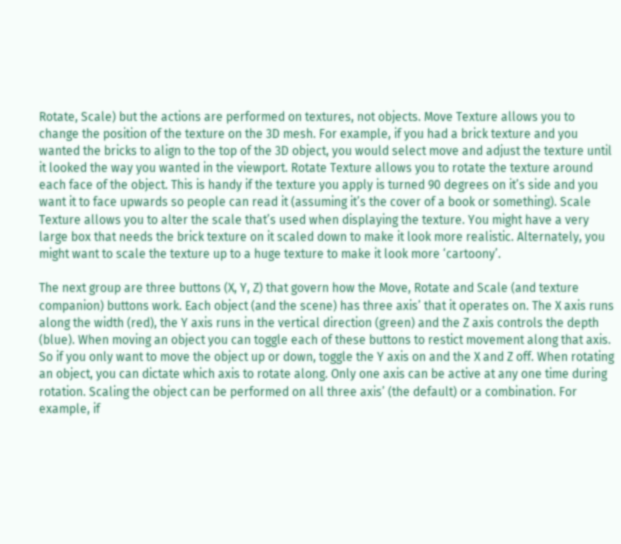Rotate, Scale) but the actions are performed on textures, not objects. Move Texture allows you to change the position of the texture on the 3D mesh. For example, if you had a brick texture and you wanted the bricks to align to the top of the 3D object, you would select move and adjust the texture until it looked the way you wanted in the viewport. Rotate Texture allows you to rotate the texture around each face of the object. This is handy if the texture you apply is turned 90 degrees on it’s side and you want it to face upwards so people can read it (assuming it’s the cover of a book or something). Scale Texture allows you to alter the scale that’s used when displaying the texture. You might have a very large box that needs the brick texture on it scaled down to make it look more realistic. Alternately, you might want to scale the texture up to a huge texture to make it look more ‘cartoony’.

The next group are three buttons (X, Y, Z) that govern how the Move, Rotate and Scale (and texture companion) buttons work. Each object (and the scene) has three axis’ that it operates on. The X axis runs along the width (red), the Y axis runs in the vertical direction (green) and the Z axis controls the depth (blue). When moving an object you can toggle each of these buttons to restict movement along that axis. So if you only want to move the object up or down, toggle the Y axis on and the X and Z off. When rotating an object, you can dictate which axis to rotate along. Only one axis can be active at any one time during rotation. Scaling the object can be performed on all three axis’ (the default) or a combination. For example, if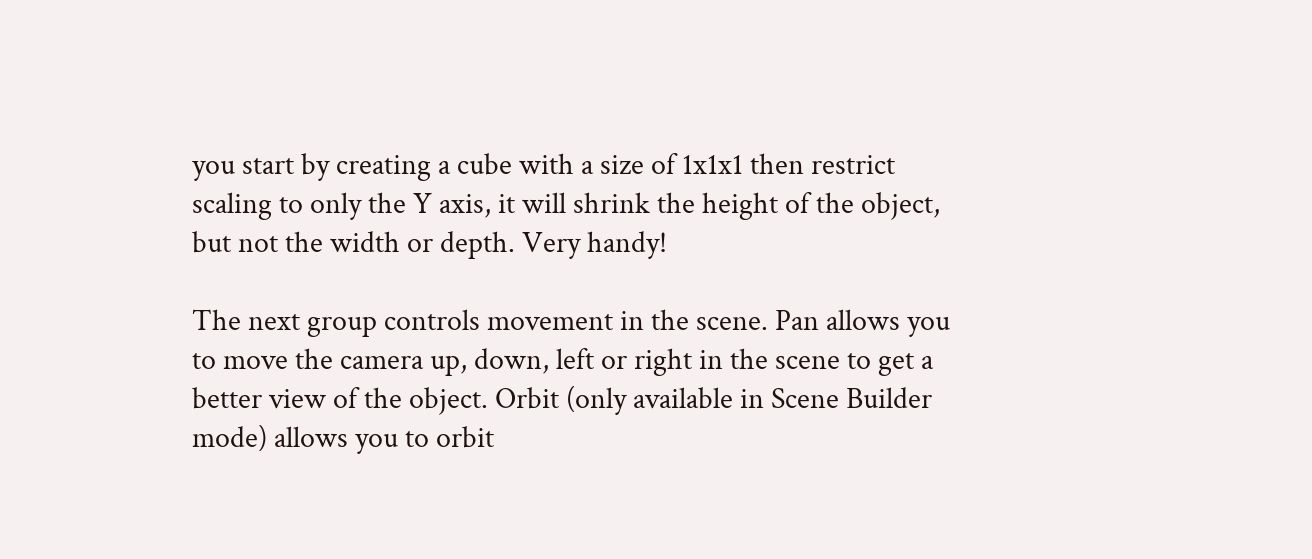you start by creating a cube with a size of 1x1x1 then restrict scaling to only the Y axis, it will shrink the height of the object, but not the width or depth. Very handy!

The next group controls movement in the scene. Pan allows you to move the camera up, down, left or right in the scene to get a better view of the object. Orbit (only available in Scene Builder mode) allows you to orbit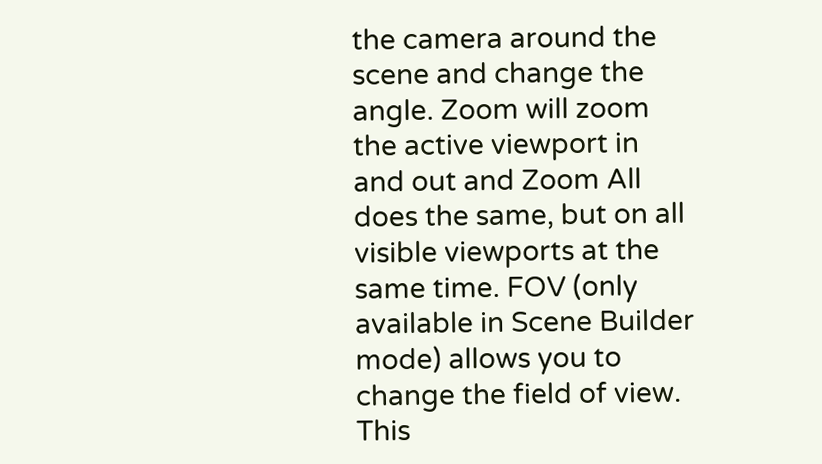the camera around the scene and change the angle. Zoom will zoom the active viewport in and out and Zoom All does the same, but on all visible viewports at the same time. FOV (only available in Scene Builder mode) allows you to change the field of view. This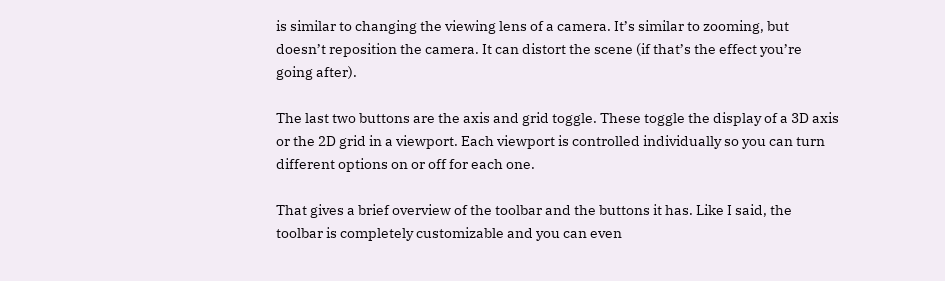is similar to changing the viewing lens of a camera. It’s similar to zooming, but doesn’t reposition the camera. It can distort the scene (if that’s the effect you’re going after).

The last two buttons are the axis and grid toggle. These toggle the display of a 3D axis or the 2D grid in a viewport. Each viewport is controlled individually so you can turn different options on or off for each one.

That gives a brief overview of the toolbar and the buttons it has. Like I said, the toolbar is completely customizable and you can even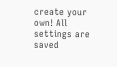create your own! All settings are saved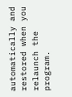automatically and restored when you relaunch the program.